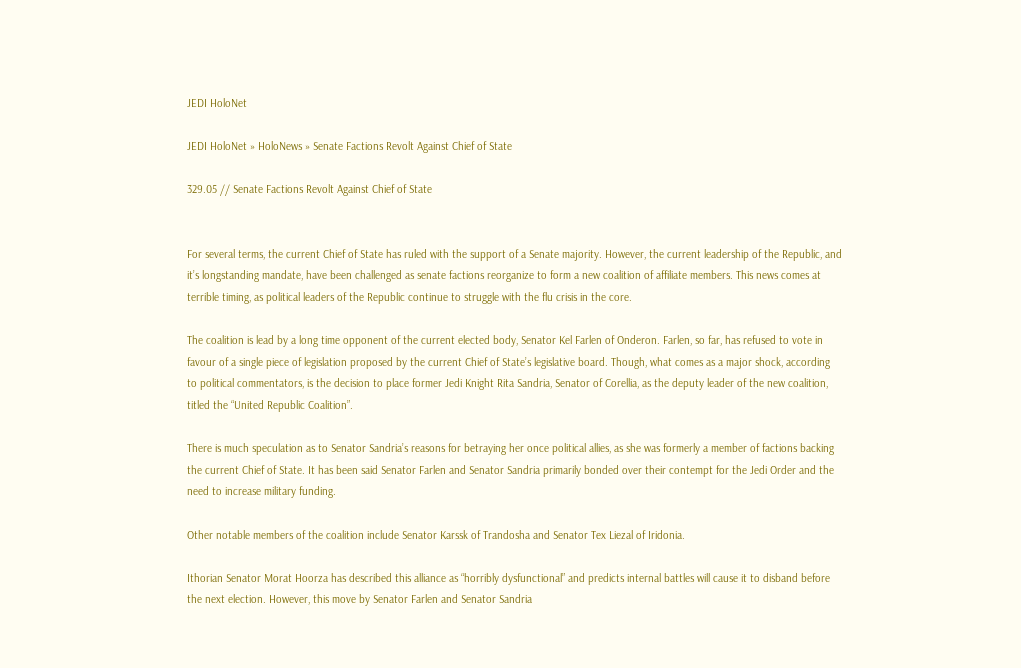JEDI HoloNet

JEDI HoloNet » HoloNews » Senate Factions Revolt Against Chief of State

329.05 // Senate Factions Revolt Against Chief of State


For several terms, the current Chief of State has ruled with the support of a Senate majority. However, the current leadership of the Republic, and it’s longstanding mandate, have been challenged as senate factions reorganize to form a new coalition of affiliate members. This news comes at terrible timing, as political leaders of the Republic continue to struggle with the flu crisis in the core.

The coalition is lead by a long time opponent of the current elected body, Senator Kel Farlen of Onderon. Farlen, so far, has refused to vote in favour of a single piece of legislation proposed by the current Chief of State’s legislative board. Though, what comes as a major shock, according to political commentators, is the decision to place former Jedi Knight Rita Sandria, Senator of Corellia, as the deputy leader of the new coalition, titled the “United Republic Coalition”.

There is much speculation as to Senator Sandria’s reasons for betraying her once political allies, as she was formerly a member of factions backing the current Chief of State. It has been said Senator Farlen and Senator Sandria primarily bonded over their contempt for the Jedi Order and the need to increase military funding.

Other notable members of the coalition include Senator Karssk of Trandosha and Senator Tex Liezal of Iridonia.

Ithorian Senator Morat Hoorza has described this alliance as “horribly dysfunctional” and predicts internal battles will cause it to disband before the next election. However, this move by Senator Farlen and Senator Sandria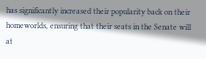has significantly increased their popularity back on their homeworlds, ensuring that their seats in the Senate will at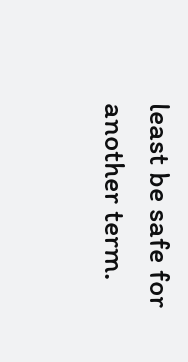least be safe for another term.